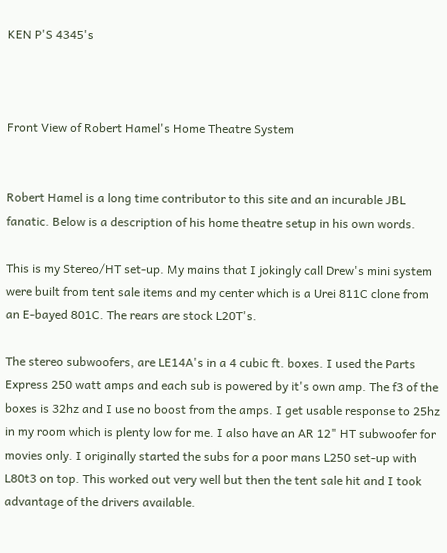KEN P'S 4345's



Front View of Robert Hamel's Home Theatre System


Robert Hamel is a long time contributor to this site and an incurable JBL fanatic. Below is a description of his home theatre setup in his own words.

This is my Stereo/HT set-up. My mains that I jokingly call Drew's mini system were built from tent sale items and my center which is a Urei 811C clone from an E-bayed 801C. The rears are stock L20T's.

The stereo subwoofers, are LE14A's in a 4 cubic ft. boxes. I used the Parts Express 250 watt amps and each sub is powered by it's own amp. The f3 of the boxes is 32hz and I use no boost from the amps. I get usable response to 25hz in my room which is plenty low for me. I also have an AR 12" HT subwoofer for movies only. I originally started the subs for a poor mans L250 set-up with L80t3 on top. This worked out very well but then the tent sale hit and I took advantage of the drivers available.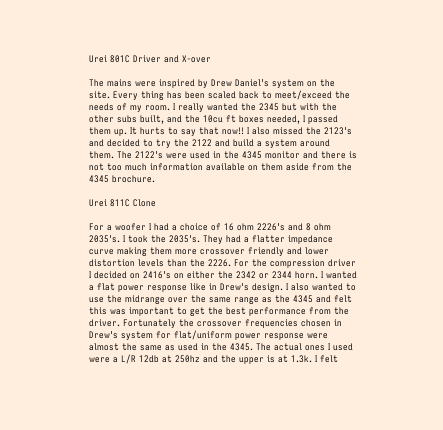Urei 801C Driver and X-over

The mains were inspired by Drew Daniel's system on the site. Every thing has been scaled back to meet/exceed the needs of my room. I really wanted the 2345 but with the other subs built, and the 10cu ft boxes needed, I passed them up. It hurts to say that now!! I also missed the 2123's and decided to try the 2122 and build a system around them. The 2122's were used in the 4345 monitor and there is not too much information available on them aside from the 4345 brochure.

Urei 811C Clone

For a woofer I had a choice of 16 ohm 2226's and 8 ohm 2035's. I took the 2035's. They had a flatter impedance curve making them more crossover friendly and lower distortion levels than the 2226. For the compression driver I decided on 2416's on either the 2342 or 2344 horn. I wanted a flat power response like in Drew's design. I also wanted to use the midrange over the same range as the 4345 and felt this was important to get the best performance from the driver. Fortunately the crossover frequencies chosen in Drew's system for flat/uniform power response were almost the same as used in the 4345. The actual ones I used were a L/R 12db at 250hz and the upper is at 1.3k. I felt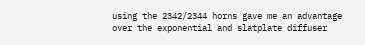using the 2342/2344 horns gave me an advantage over the exponential and slatplate diffuser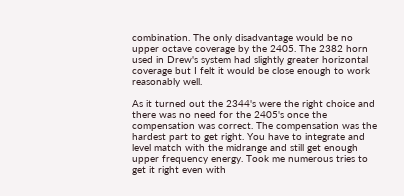combination. The only disadvantage would be no upper octave coverage by the 2405. The 2382 horn used in Drew's system had slightly greater horizontal coverage but I felt it would be close enough to work reasonably well.

As it turned out the 2344's were the right choice and there was no need for the 2405's once the compensation was correct. The compensation was the hardest part to get right. You have to integrate and level match with the midrange and still get enough upper frequency energy. Took me numerous tries to get it right even with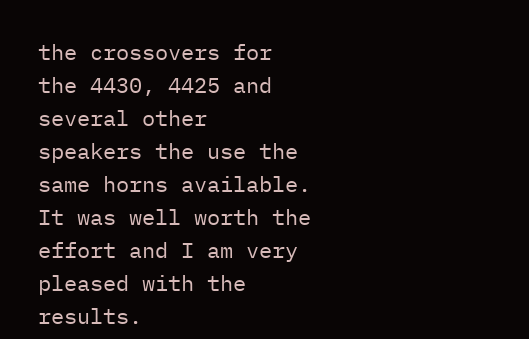the crossovers for the 4430, 4425 and several other speakers the use the same horns available. It was well worth the effort and I am very pleased with the results.